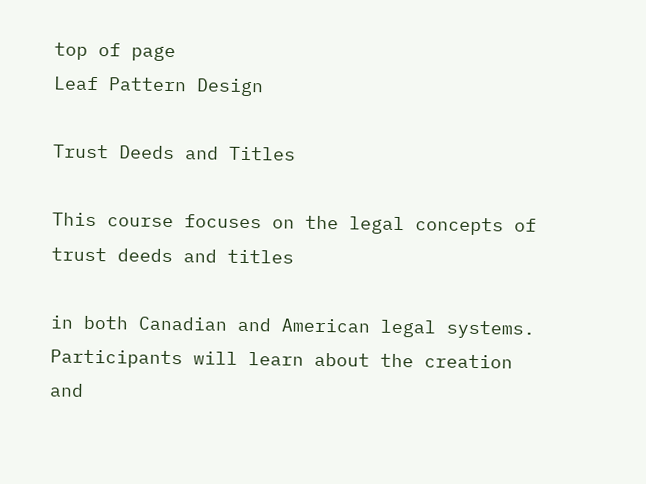top of page
Leaf Pattern Design

Trust Deeds and Titles

This course focuses on the legal concepts of trust deeds and titles

in both Canadian and American legal systems. Participants will learn about the creation and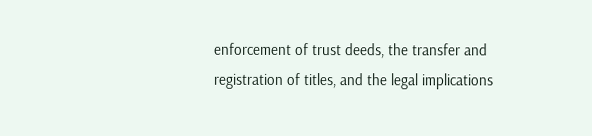enforcement of trust deeds, the transfer and registration of titles, and the legal implications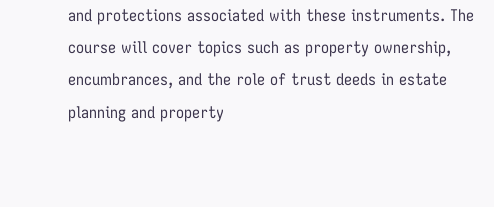and protections associated with these instruments. The course will cover topics such as property ownership, encumbrances, and the role of trust deeds in estate planning and property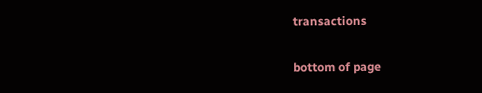transactions

bottom of page